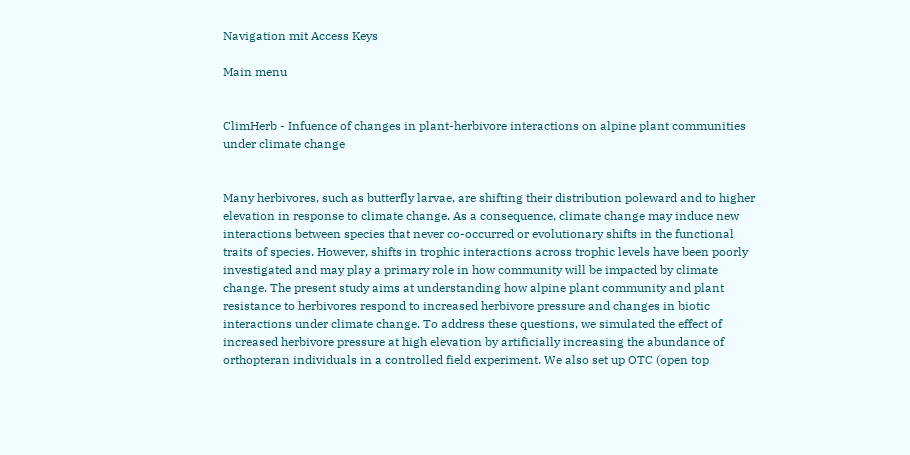Navigation mit Access Keys

Main menu


ClimHerb - Infuence of changes in plant-herbivore interactions on alpine plant communities under climate change


Many herbivores, such as butterfly larvae, are shifting their distribution poleward and to higher elevation in response to climate change. As a consequence, climate change may induce new interactions between species that never co-occurred or evolutionary shifts in the functional traits of species. However, shifts in trophic interactions across trophic levels have been poorly investigated and may play a primary role in how community will be impacted by climate change. The present study aims at understanding how alpine plant community and plant resistance to herbivores respond to increased herbivore pressure and changes in biotic interactions under climate change. To address these questions, we simulated the effect of increased herbivore pressure at high elevation by artificially increasing the abundance of orthopteran individuals in a controlled field experiment. We also set up OTC (open top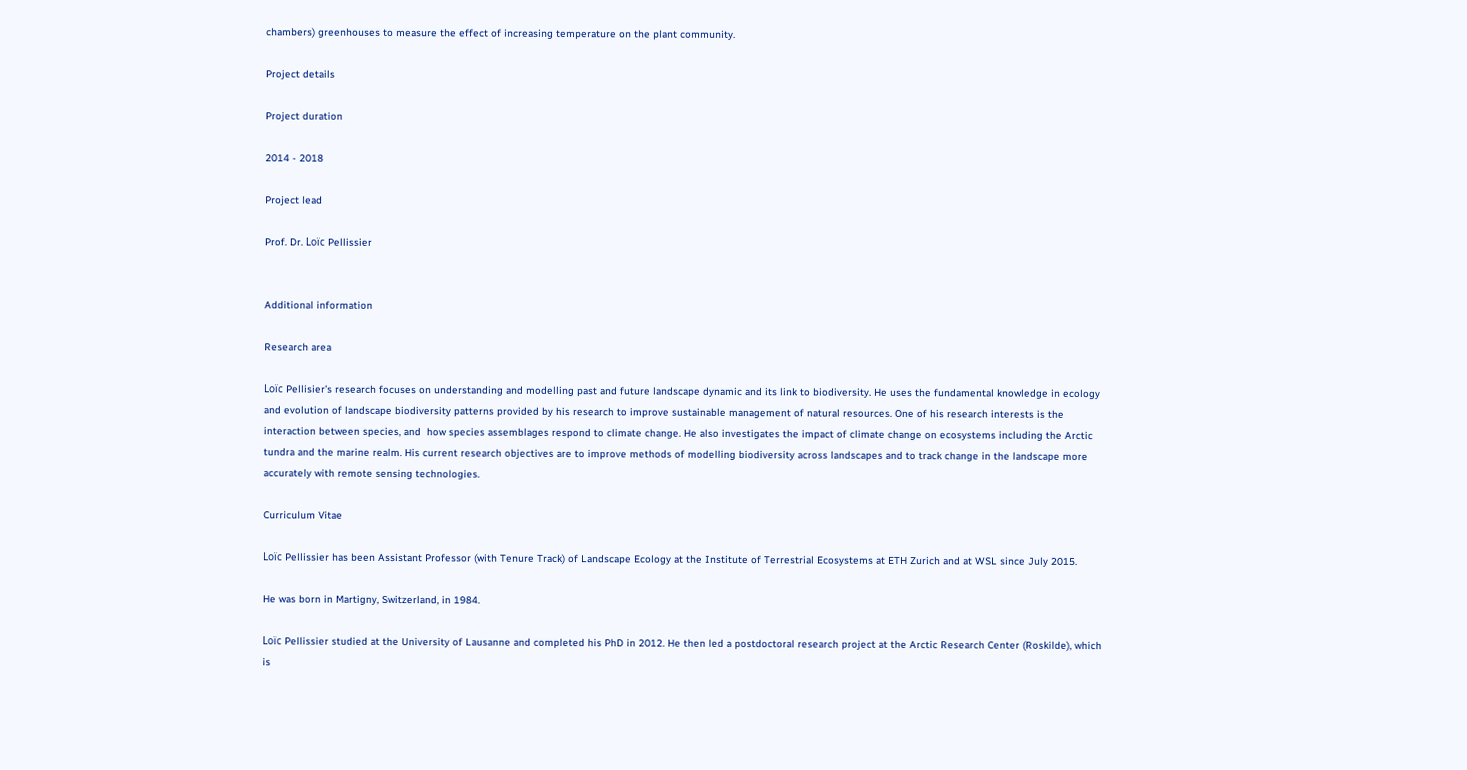chambers) greenhouses to measure the effect of increasing temperature on the plant community.

Project details

Project duration

2014 - 2018

Project lead

Prof. Dr. Loïc Pellissier


Additional information

Research area

Loïc Pellisier’s research focuses on understanding and modelling past and future landscape dynamic and its link to biodiversity. He uses the fundamental knowledge in ecology and evolution of landscape biodiversity patterns provided by his research to improve sustainable management of natural resources. One of his research interests is the interaction between species, and  how species assemblages respond to climate change. He also investigates the impact of climate change on ecosystems including the Arctic tundra and the marine realm. His current research objectives are to improve methods of modelling biodiversity across landscapes and to track change in the landscape more accurately with remote sensing technologies.

Curriculum Vitae

Loïc Pellissier has been Assistant Professor (with Tenure Track) of Landscape Ecology at the Institute of Terrestrial Ecosystems at ETH Zurich and at WSL since July 2015.

He was born in Martigny, Switzerland, in 1984.

Loïc Pellissier studied at the University of Lausanne and completed his PhD in 2012. He then led a postdoctoral research project at the Arctic Research Center (Roskilde), which is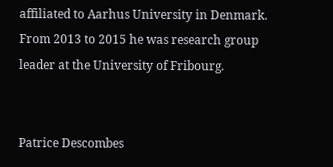affiliated to Aarhus University in Denmark. From 2013 to 2015 he was research group leader at the University of Fribourg.


Patrice Descombes